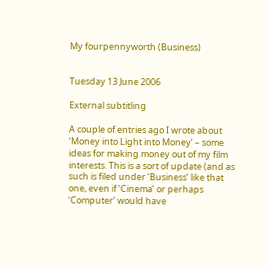My fourpennyworth (Business)


Tuesday 13 June 2006

External subtitling

A couple of entries ago I wrote about ‘Money into Light into Money’ – some ideas for making money out of my film interests. This is a sort of update (and as such is filed under ‘Business’ like that one, even if ‘Cinema’ or perhaps ‘Computer’ would have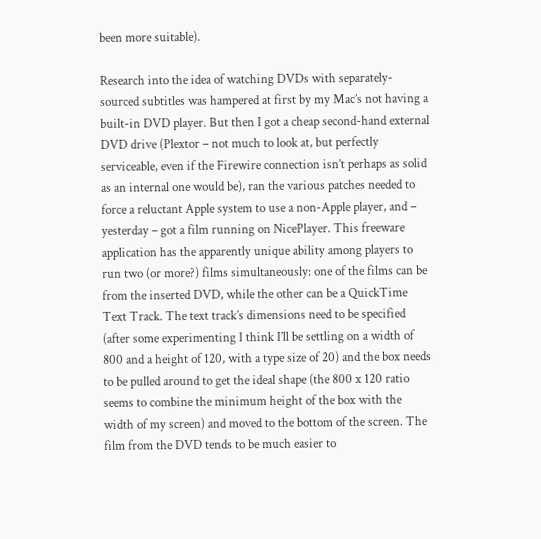been more suitable).

Research into the idea of watching DVDs with separately-sourced subtitles was hampered at first by my Mac’s not having a built-in DVD player. But then I got a cheap second-hand external DVD drive (Plextor – not much to look at, but perfectly serviceable, even if the Firewire connection isn’t perhaps as solid as an internal one would be), ran the various patches needed to force a reluctant Apple system to use a non-Apple player, and – yesterday – got a film running on NicePlayer. This freeware application has the apparently unique ability among players to run two (or more?) films simultaneously: one of the films can be from the inserted DVD, while the other can be a QuickTime Text Track. The text track’s dimensions need to be specified (after some experimenting I think I’ll be settling on a width of 800 and a height of 120, with a type size of 20) and the box needs to be pulled around to get the ideal shape (the 800 x 120 ratio seems to combine the minimum height of the box with the width of my screen) and moved to the bottom of the screen. The film from the DVD tends to be much easier to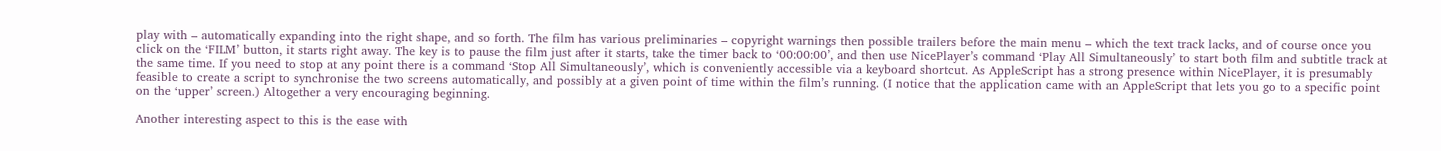play with – automatically expanding into the right shape, and so forth. The film has various preliminaries – copyright warnings then possible trailers before the main menu – which the text track lacks, and of course once you click on the ‘FILM’ button, it starts right away. The key is to pause the film just after it starts, take the timer back to ‘00:00:00’, and then use NicePlayer’s command ‘Play All Simultaneously’ to start both film and subtitle track at the same time. If you need to stop at any point there is a command ‘Stop All Simultaneously’, which is conveniently accessible via a keyboard shortcut. As AppleScript has a strong presence within NicePlayer, it is presumably feasible to create a script to synchronise the two screens automatically, and possibly at a given point of time within the film’s running. (I notice that the application came with an AppleScript that lets you go to a specific point on the ‘upper’ screen.) Altogether a very encouraging beginning.

Another interesting aspect to this is the ease with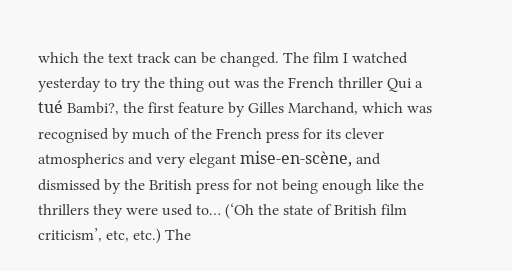which the text track can be changed. The film I watched yesterday to try the thing out was the French thriller Qui a tué Bambi?, the first feature by Gilles Marchand, which was recognised by much of the French press for its clever atmospherics and very elegant mise-en-scène, and dismissed by the British press for not being enough like the thrillers they were used to… (‘Oh the state of British film criticism’, etc, etc.) The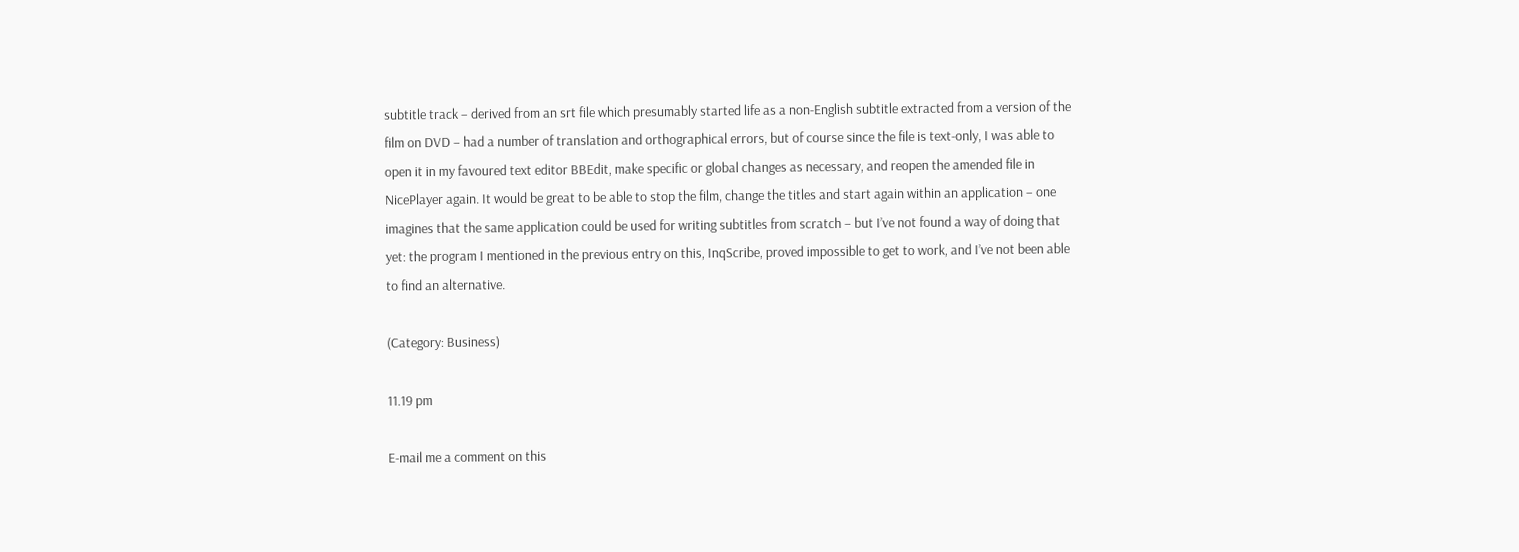subtitle track – derived from an srt file which presumably started life as a non-English subtitle extracted from a version of the film on DVD – had a number of translation and orthographical errors, but of course since the file is text-only, I was able to open it in my favoured text editor BBEdit, make specific or global changes as necessary, and reopen the amended file in NicePlayer again. It would be great to be able to stop the film, change the titles and start again within an application – one imagines that the same application could be used for writing subtitles from scratch – but I’ve not found a way of doing that yet: the program I mentioned in the previous entry on this, InqScribe, proved impossible to get to work, and I’ve not been able to find an alternative.

(Category: Business)

11.19 pm

E-mail me a comment on this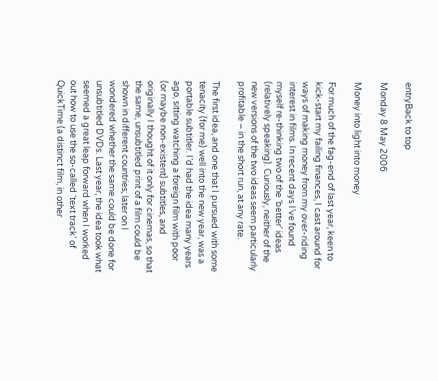entryBack to top

Monday 8 May 2006

Money into light into money

For much of the fag-end of last year, keen to kick-start my failing finances, I cast around for ways of making money from my over-riding interest in films. In recent days I’ve found myself re-thinking two of the ‘better’ ideas (relatively speaking). Curiously, neither of the new versions of the two ideas seem particularly profitable – in the short run, at any rate.

The first idea, and one that I pursued with some tenacity (for me) well into the new year, was a portable subtitler. I’d had the idea many years ago, sitting watching a foreign film with poor (or maybe non-existent) subtitles, and originally I thought of it only for cinemas, so that the same, unsubtitled print of a film could be shown in different countries; later on I wondered whether the same could be done for unsubtitled DVDs. Last year, the idea took what seemed a great leap forward when I worked out how to use the so-called ‘text track’ of QuickTime (a distinct film, in other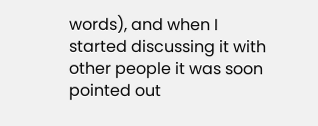words), and when I started discussing it with other people it was soon pointed out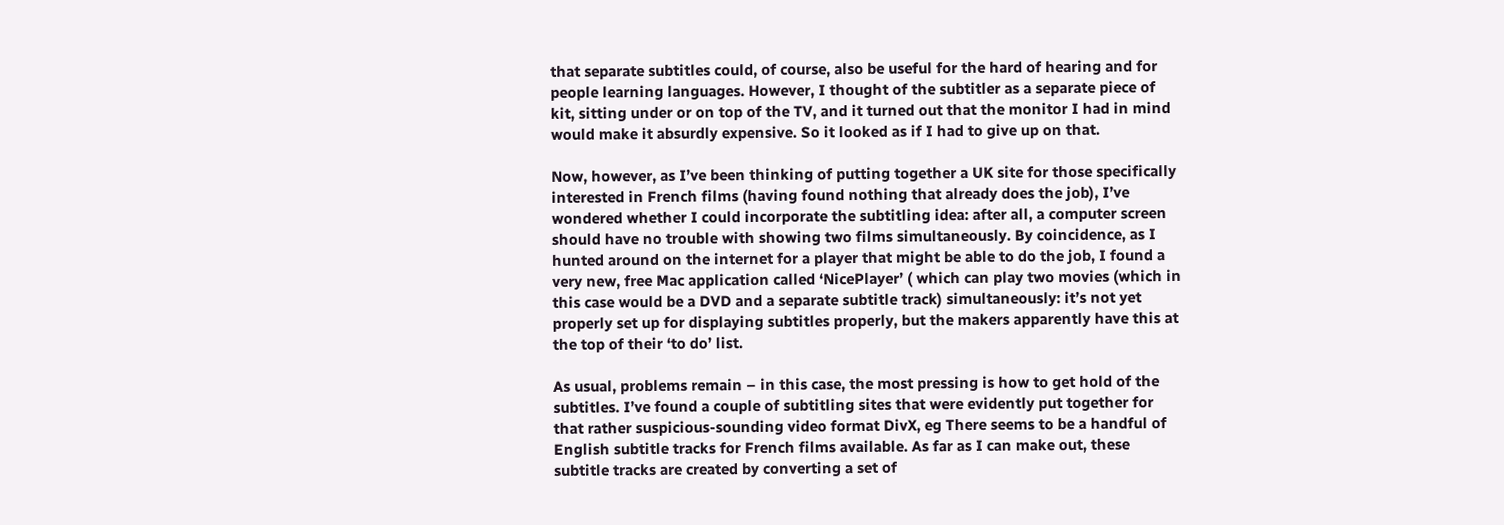that separate subtitles could, of course, also be useful for the hard of hearing and for people learning languages. However, I thought of the subtitler as a separate piece of kit, sitting under or on top of the TV, and it turned out that the monitor I had in mind would make it absurdly expensive. So it looked as if I had to give up on that.

Now, however, as I’ve been thinking of putting together a UK site for those specifically interested in French films (having found nothing that already does the job), I’ve wondered whether I could incorporate the subtitling idea: after all, a computer screen should have no trouble with showing two films simultaneously. By coincidence, as I hunted around on the internet for a player that might be able to do the job, I found a very new, free Mac application called ‘NicePlayer’ ( which can play two movies (which in this case would be a DVD and a separate subtitle track) simultaneously: it’s not yet properly set up for displaying subtitles properly, but the makers apparently have this at the top of their ‘to do’ list.

As usual, problems remain – in this case, the most pressing is how to get hold of the subtitles. I’ve found a couple of subtitling sites that were evidently put together for that rather suspicious-sounding video format DivX, eg There seems to be a handful of English subtitle tracks for French films available. As far as I can make out, these subtitle tracks are created by converting a set of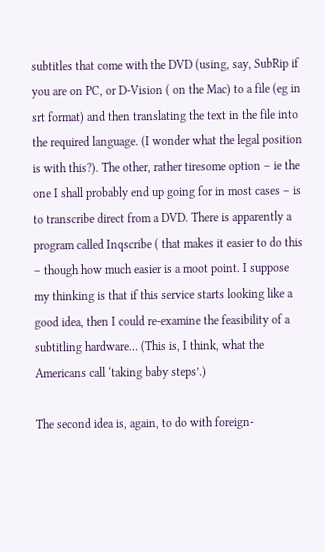subtitles that come with the DVD (using, say, SubRip if you are on PC, or D-Vision ( on the Mac) to a file (eg in srt format) and then translating the text in the file into the required language. (I wonder what the legal position is with this?). The other, rather tiresome option – ie the one I shall probably end up going for in most cases – is to transcribe direct from a DVD. There is apparently a program called Inqscribe ( that makes it easier to do this – though how much easier is a moot point. I suppose my thinking is that if this service starts looking like a good idea, then I could re-examine the feasibility of a subtitling hardware… (This is, I think, what the Americans call ‘taking baby steps’.)

The second idea is, again, to do with foreign-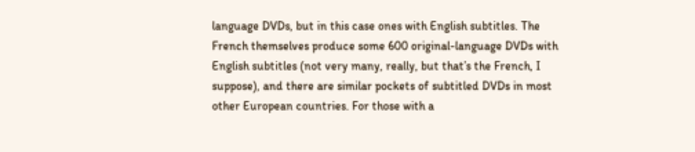language DVDs, but in this case ones with English subtitles. The French themselves produce some 600 original-language DVDs with English subtitles (not very many, really, but that’s the French, I suppose), and there are similar pockets of subtitled DVDs in most other European countries. For those with a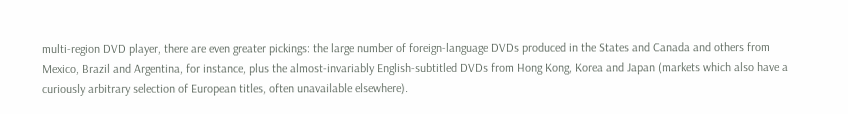multi-region DVD player, there are even greater pickings: the large number of foreign-language DVDs produced in the States and Canada and others from Mexico, Brazil and Argentina, for instance, plus the almost-invariably English-subtitled DVDs from Hong Kong, Korea and Japan (markets which also have a curiously arbitrary selection of European titles, often unavailable elsewhere).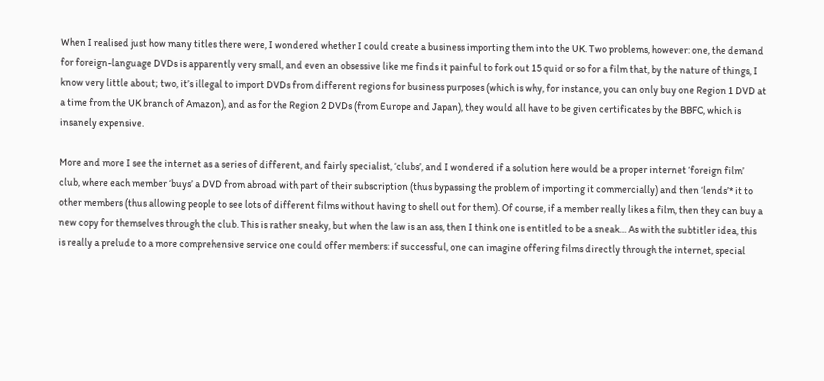When I realised just how many titles there were, I wondered whether I could create a business importing them into the UK. Two problems, however: one, the demand for foreign-language DVDs is apparently very small, and even an obsessive like me finds it painful to fork out 15 quid or so for a film that, by the nature of things, I know very little about; two, it’s illegal to import DVDs from different regions for business purposes (which is why, for instance, you can only buy one Region 1 DVD at a time from the UK branch of Amazon), and as for the Region 2 DVDs (from Europe and Japan), they would all have to be given certificates by the BBFC, which is insanely expensive.

More and more I see the internet as a series of different, and fairly specialist, ‘clubs’, and I wondered if a solution here would be a proper internet ‘foreign film’ club, where each member ‘buys’ a DVD from abroad with part of their subscription (thus bypassing the problem of importing it commercially) and then ‘lends’* it to other members (thus allowing people to see lots of different films without having to shell out for them). Of course, if a member really likes a film, then they can buy a new copy for themselves through the club. This is rather sneaky, but when the law is an ass, then I think one is entitled to be a sneak… As with the subtitler idea, this is really a prelude to a more comprehensive service one could offer members: if successful, one can imagine offering films directly through the internet, special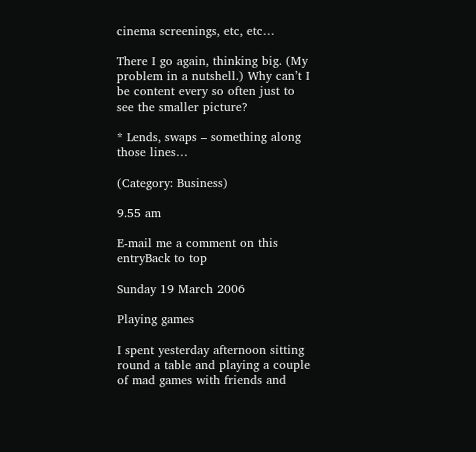cinema screenings, etc, etc…

There I go again, thinking big. (My problem in a nutshell.) Why can’t I be content every so often just to see the smaller picture?

* Lends, swaps – something along those lines…

(Category: Business)

9.55 am

E-mail me a comment on this entryBack to top

Sunday 19 March 2006

Playing games

I spent yesterday afternoon sitting round a table and playing a couple of mad games with friends and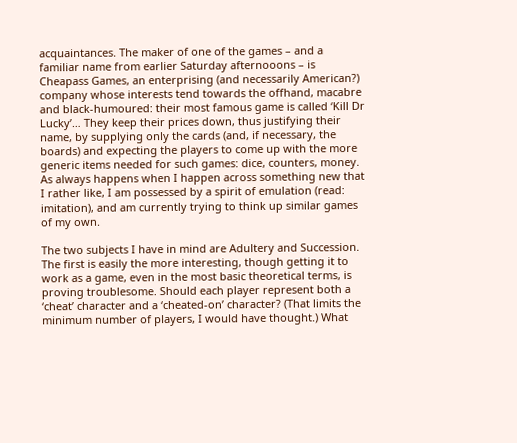acquaintances. The maker of one of the games – and a familiar name from earlier Saturday afternooons – is Cheapass Games, an enterprising (and necessarily American?) company whose interests tend towards the offhand, macabre and black-humoured: their most famous game is called ‘Kill Dr Lucky’… They keep their prices down, thus justifying their name, by supplying only the cards (and, if necessary, the boards) and expecting the players to come up with the more generic items needed for such games: dice, counters, money. As always happens when I happen across something new that I rather like, I am possessed by a spirit of emulation (read: imitation), and am currently trying to think up similar games of my own.

The two subjects I have in mind are Adultery and Succession. The first is easily the more interesting, though getting it to work as a game, even in the most basic theoretical terms, is proving troublesome. Should each player represent both a ‘cheat’ character and a ‘cheated-on’ character? (That limits the minimum number of players, I would have thought.) What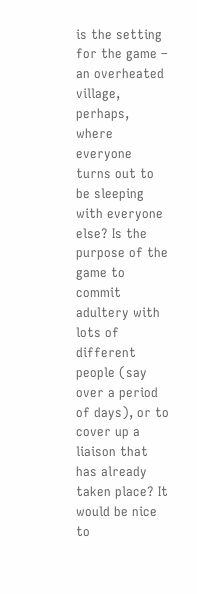is the setting for the game – an overheated village, perhaps, where everyone turns out to be sleeping with everyone else? Is the purpose of the game to commit adultery with lots of different people (say over a period of days), or to cover up a liaison that has already taken place? It would be nice to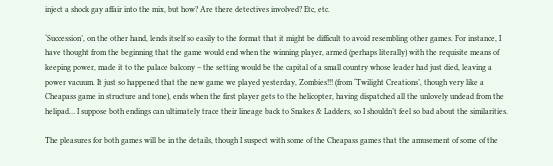inject a shock gay affair into the mix, but how? Are there detectives involved? Etc, etc.

‘Succession’, on the other hand, lends itself so easily to the format that it might be difficult to avoid resembling other games. For instance, I have thought from the beginning that the game would end when the winning player, armed (perhaps literally) with the requisite means of keeping power, made it to the palace balcony – the setting would be the capital of a small country whose leader had just died, leaving a power vacuum. It just so happened that the new game we played yesterday, Zombies!!! (from ‘Twilight Creations’, though very like a Cheapass game in structure and tone), ends when the first player gets to the helicopter, having dispatched all the unlovely undead from the helipad… I suppose both endings can ultimately trace their lineage back to Snakes & Ladders, so I shouldn’t feel so bad about the similarities.

The pleasures for both games will be in the details, though I suspect with some of the Cheapass games that the amusement of some of the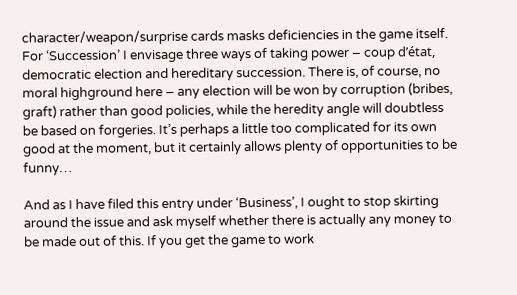character/weapon/surprise cards masks deficiencies in the game itself. For ‘Succession’ I envisage three ways of taking power – coup d’état, democratic election and hereditary succession. There is, of course, no moral highground here – any election will be won by corruption (bribes, graft) rather than good policies, while the heredity angle will doubtless be based on forgeries. It’s perhaps a little too complicated for its own good at the moment, but it certainly allows plenty of opportunities to be funny…

And as I have filed this entry under ‘Business’, I ought to stop skirting around the issue and ask myself whether there is actually any money to be made out of this. If you get the game to work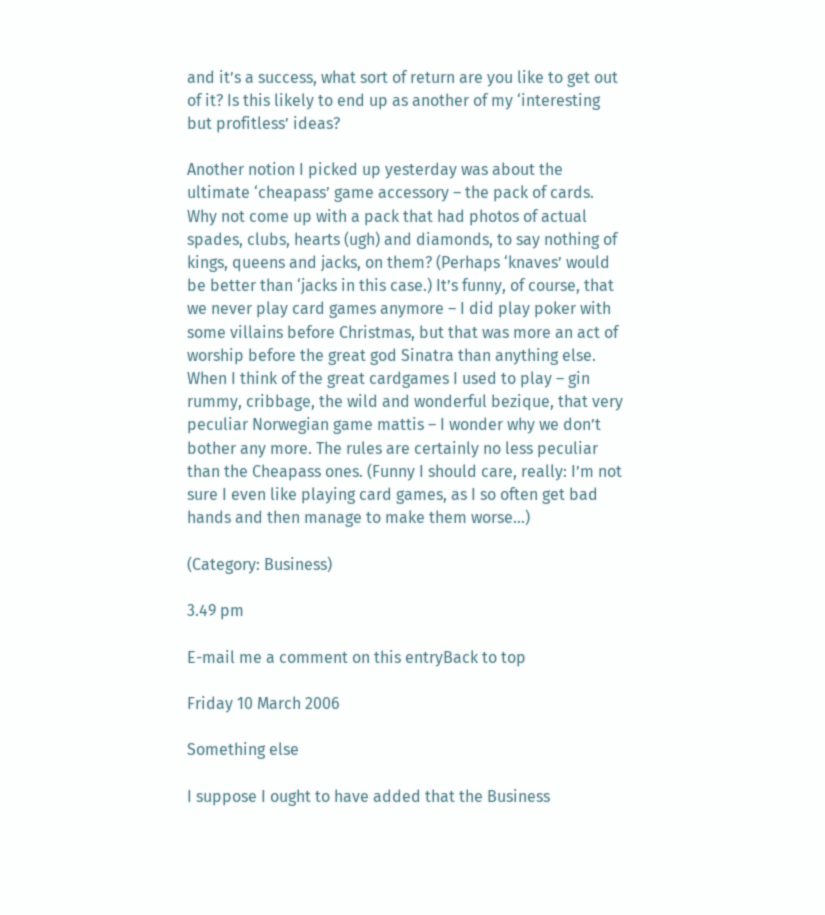and it’s a success, what sort of return are you like to get out of it? Is this likely to end up as another of my ‘interesting but profitless’ ideas?

Another notion I picked up yesterday was about the ultimate ‘cheapass’ game accessory – the pack of cards. Why not come up with a pack that had photos of actual spades, clubs, hearts (ugh) and diamonds, to say nothing of kings, queens and jacks, on them? (Perhaps ‘knaves’ would be better than ‘jacks in this case.) It’s funny, of course, that we never play card games anymore – I did play poker with some villains before Christmas, but that was more an act of worship before the great god Sinatra than anything else. When I think of the great cardgames I used to play – gin rummy, cribbage, the wild and wonderful bezique, that very peculiar Norwegian game mattis – I wonder why we don’t bother any more. The rules are certainly no less peculiar than the Cheapass ones. (Funny I should care, really: I’m not sure I even like playing card games, as I so often get bad hands and then manage to make them worse…)

(Category: Business)

3.49 pm

E-mail me a comment on this entryBack to top

Friday 10 March 2006

Something else

I suppose I ought to have added that the Business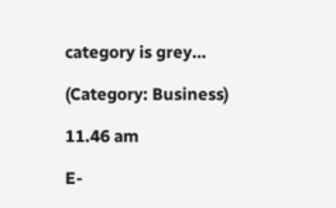category is grey…

(Category: Business)

11.46 am

E-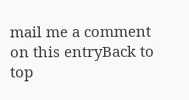mail me a comment on this entryBack to top